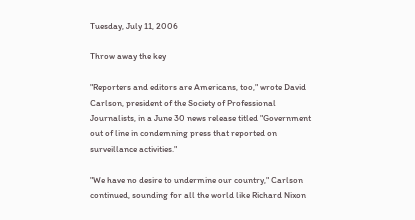Tuesday, July 11, 2006

Throw away the key

"Reporters and editors are Americans, too," wrote David Carlson, president of the Society of Professional Journalists, in a June 30 news release titled "Government out of line in condemning press that reported on surveillance activities."

"We have no desire to undermine our country," Carlson continued, sounding for all the world like Richard Nixon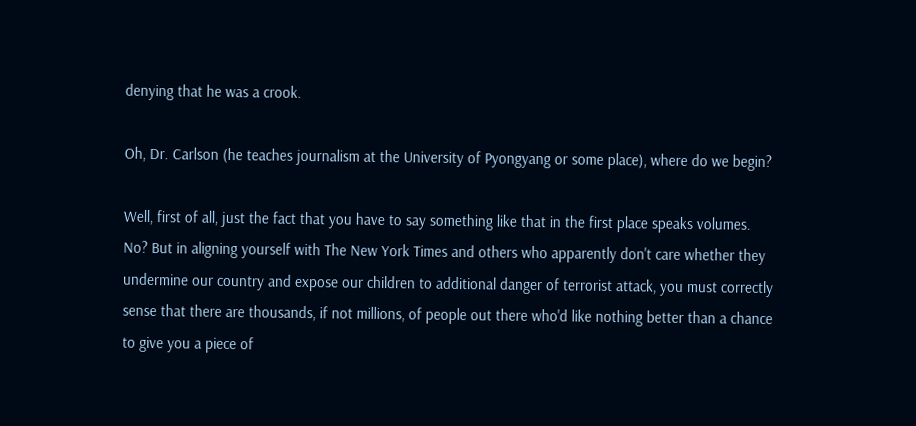denying that he was a crook.

Oh, Dr. Carlson (he teaches journalism at the University of Pyongyang or some place), where do we begin?

Well, first of all, just the fact that you have to say something like that in the first place speaks volumes. No? But in aligning yourself with The New York Times and others who apparently don't care whether they undermine our country and expose our children to additional danger of terrorist attack, you must correctly sense that there are thousands, if not millions, of people out there who'd like nothing better than a chance to give you a piece of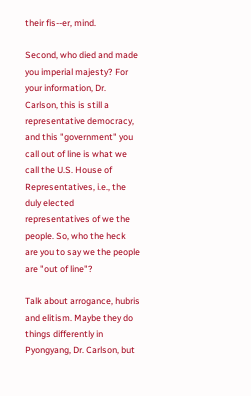their fis--er, mind.

Second, who died and made you imperial majesty? For your information, Dr. Carlson, this is still a representative democracy, and this "government" you call out of line is what we call the U.S. House of Representatives, i.e., the duly elected representatives of we the people. So, who the heck are you to say we the people are "out of line"?

Talk about arrogance, hubris and elitism. Maybe they do things differently in Pyongyang, Dr. Carlson, but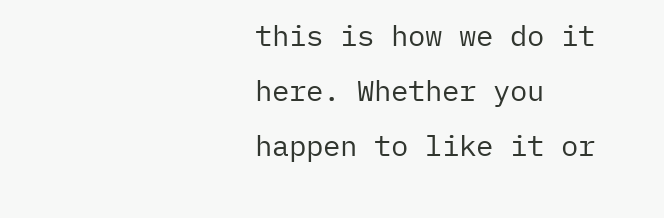this is how we do it here. Whether you happen to like it or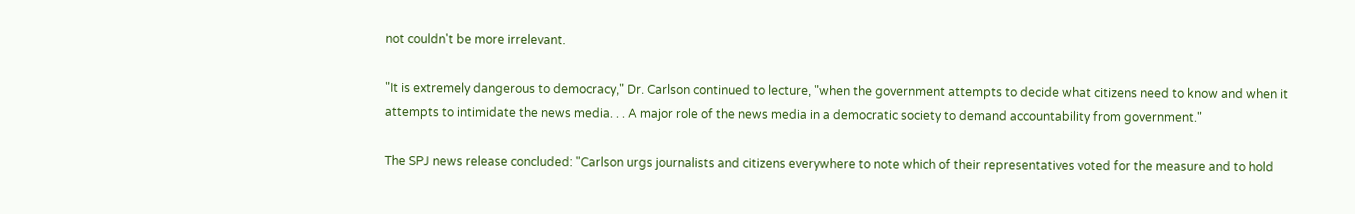not couldn't be more irrelevant.

"It is extremely dangerous to democracy," Dr. Carlson continued to lecture, "when the government attempts to decide what citizens need to know and when it attempts to intimidate the news media. . . A major role of the news media in a democratic society to demand accountability from government."

The SPJ news release concluded: "Carlson urgs journalists and citizens everywhere to note which of their representatives voted for the measure and to hold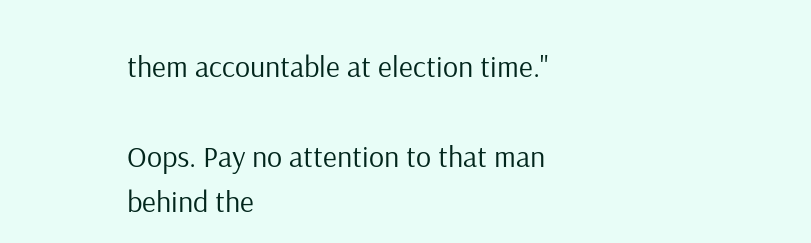them accountable at election time."

Oops. Pay no attention to that man behind the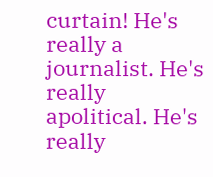curtain! He's really a journalist. He's really apolitical. He's really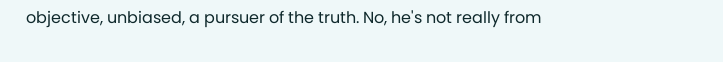objective, unbiased, a pursuer of the truth. No, he's not really from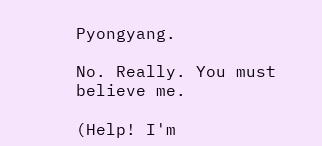Pyongyang.

No. Really. You must believe me.

(Help! I'm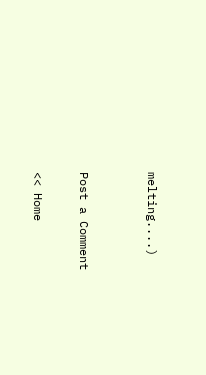melting....)


Post a Comment

<< Home